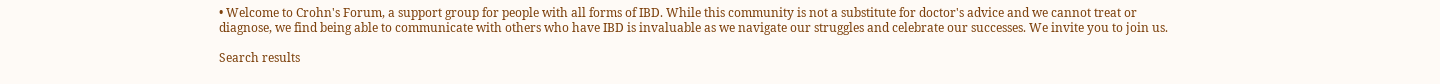• Welcome to Crohn's Forum, a support group for people with all forms of IBD. While this community is not a substitute for doctor's advice and we cannot treat or diagnose, we find being able to communicate with others who have IBD is invaluable as we navigate our struggles and celebrate our successes. We invite you to join us.

Search results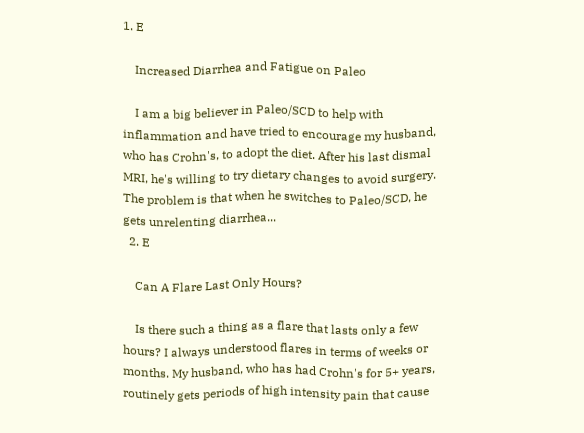1. E

    Increased Diarrhea and Fatigue on Paleo

    I am a big believer in Paleo/SCD to help with inflammation and have tried to encourage my husband, who has Crohn's, to adopt the diet. After his last dismal MRI, he's willing to try dietary changes to avoid surgery. The problem is that when he switches to Paleo/SCD, he gets unrelenting diarrhea...
  2. E

    Can A Flare Last Only Hours?

    Is there such a thing as a flare that lasts only a few hours? I always understood flares in terms of weeks or months. My husband, who has had Crohn's for 5+ years, routinely gets periods of high intensity pain that cause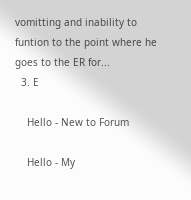vomitting and inability to funtion to the point where he goes to the ER for...
  3. E

    Hello - New to Forum

    Hello - My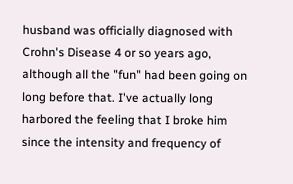husband was officially diagnosed with Crohn's Disease 4 or so years ago, although all the "fun" had been going on long before that. I've actually long harbored the feeling that I broke him since the intensity and frequency of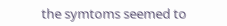the symtoms seemed to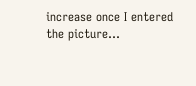increase once I entered the picture...